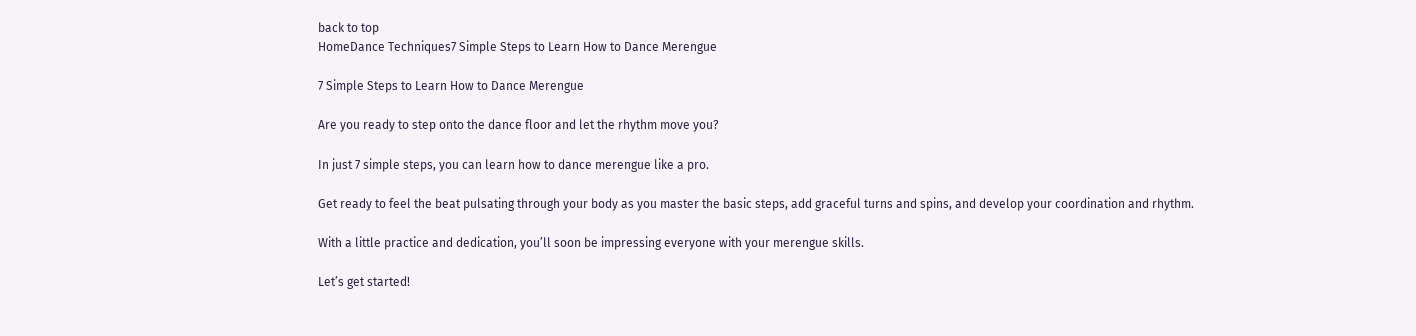back to top
HomeDance Techniques7 Simple Steps to Learn How to Dance Merengue

7 Simple Steps to Learn How to Dance Merengue

Are you ready to step onto the dance floor and let the rhythm move you?

In just 7 simple steps, you can learn how to dance merengue like a pro.

Get ready to feel the beat pulsating through your body as you master the basic steps, add graceful turns and spins, and develop your coordination and rhythm.

With a little practice and dedication, you’ll soon be impressing everyone with your merengue skills.

Let’s get started!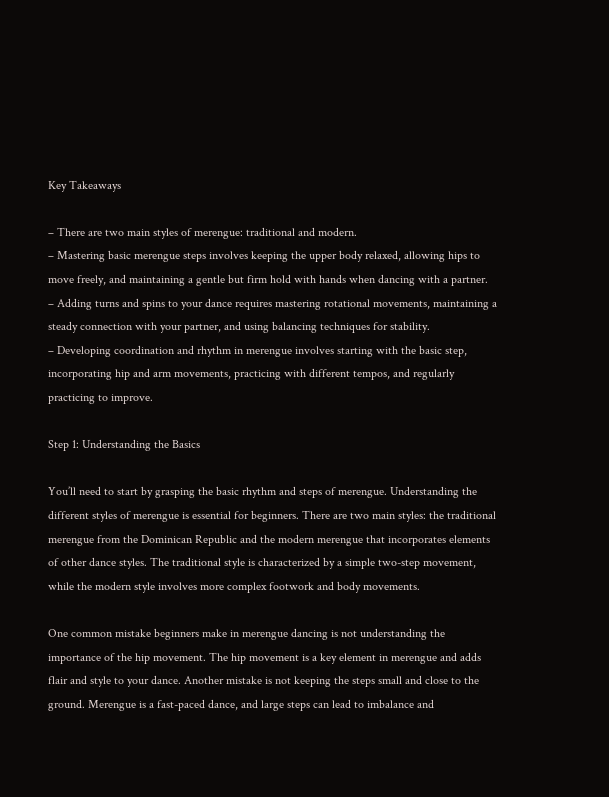Key Takeaways

– There are two main styles of merengue: traditional and modern.
– Mastering basic merengue steps involves keeping the upper body relaxed, allowing hips to move freely, and maintaining a gentle but firm hold with hands when dancing with a partner.
– Adding turns and spins to your dance requires mastering rotational movements, maintaining a steady connection with your partner, and using balancing techniques for stability.
– Developing coordination and rhythm in merengue involves starting with the basic step, incorporating hip and arm movements, practicing with different tempos, and regularly practicing to improve.

Step 1: Understanding the Basics

You’ll need to start by grasping the basic rhythm and steps of merengue. Understanding the different styles of merengue is essential for beginners. There are two main styles: the traditional merengue from the Dominican Republic and the modern merengue that incorporates elements of other dance styles. The traditional style is characterized by a simple two-step movement, while the modern style involves more complex footwork and body movements.

One common mistake beginners make in merengue dancing is not understanding the importance of the hip movement. The hip movement is a key element in merengue and adds flair and style to your dance. Another mistake is not keeping the steps small and close to the ground. Merengue is a fast-paced dance, and large steps can lead to imbalance and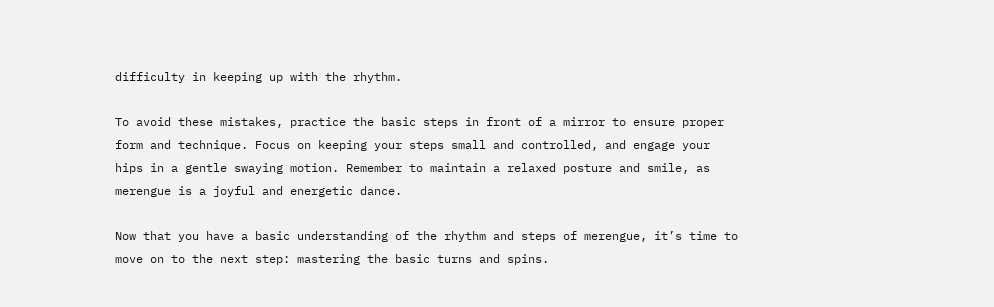difficulty in keeping up with the rhythm.

To avoid these mistakes, practice the basic steps in front of a mirror to ensure proper form and technique. Focus on keeping your steps small and controlled, and engage your hips in a gentle swaying motion. Remember to maintain a relaxed posture and smile, as merengue is a joyful and energetic dance.

Now that you have a basic understanding of the rhythm and steps of merengue, it’s time to move on to the next step: mastering the basic turns and spins.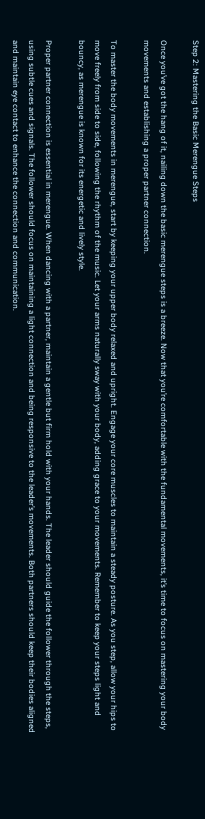Step 2: Mastering the Basic Merengue Steps

Once you’ve got the hang of it, nailing down the basic merengue steps is a breeze. Now that you’re comfortable with the fundamental movements, it’s time to focus on mastering your body movements and establishing a proper partner connection.

To master the body movements in merengue, start by keeping your upper body relaxed and upright. Engage your core muscles to maintain a steady posture. As you step, allow your hips to move freely from side to side, following the rhythm of the music. Let your arms naturally sway with your body, adding grace to your movements. Remember to keep your steps light and bouncy, as merengue is known for its energetic and lively style.

Proper partner connection is essential in merengue. When dancing with a partner, maintain a gentle but firm hold with your hands. The leader should guide the follower through the steps, using subtle cues and signals. The follower should focus on maintaining a light connection and being responsive to the leader’s movements. Both partners should keep their bodies aligned and maintain eye contact to enhance the connection and communication.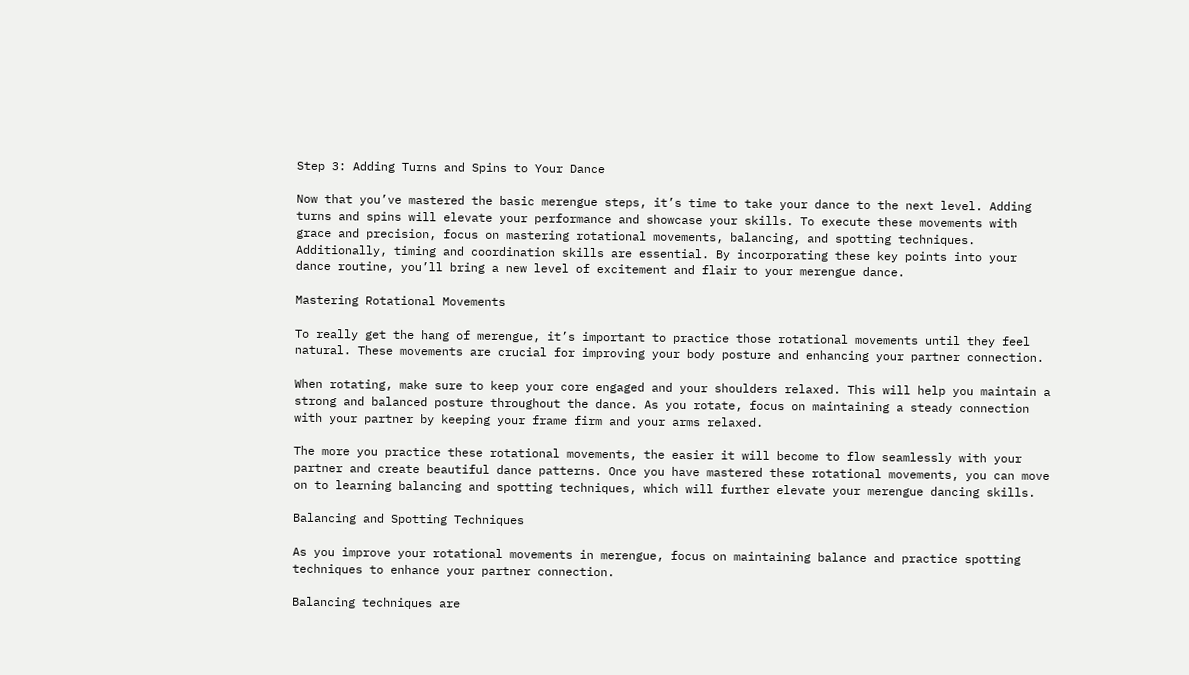Step 3: Adding Turns and Spins to Your Dance

Now that you’ve mastered the basic merengue steps, it’s time to take your dance to the next level. Adding turns and spins will elevate your performance and showcase your skills. To execute these movements with grace and precision, focus on mastering rotational movements, balancing, and spotting techniques. Additionally, timing and coordination skills are essential. By incorporating these key points into your dance routine, you’ll bring a new level of excitement and flair to your merengue dance.

Mastering Rotational Movements

To really get the hang of merengue, it’s important to practice those rotational movements until they feel natural. These movements are crucial for improving your body posture and enhancing your partner connection.

When rotating, make sure to keep your core engaged and your shoulders relaxed. This will help you maintain a strong and balanced posture throughout the dance. As you rotate, focus on maintaining a steady connection with your partner by keeping your frame firm and your arms relaxed.

The more you practice these rotational movements, the easier it will become to flow seamlessly with your partner and create beautiful dance patterns. Once you have mastered these rotational movements, you can move on to learning balancing and spotting techniques, which will further elevate your merengue dancing skills.

Balancing and Spotting Techniques

As you improve your rotational movements in merengue, focus on maintaining balance and practice spotting techniques to enhance your partner connection.

Balancing techniques are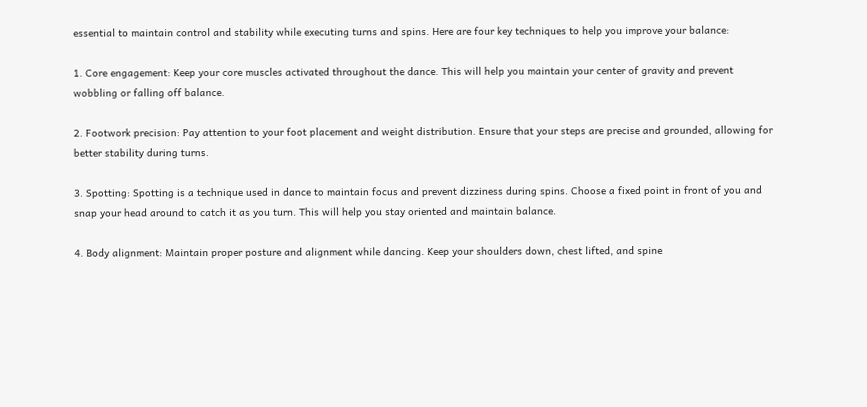essential to maintain control and stability while executing turns and spins. Here are four key techniques to help you improve your balance:

1. Core engagement: Keep your core muscles activated throughout the dance. This will help you maintain your center of gravity and prevent wobbling or falling off balance.

2. Footwork precision: Pay attention to your foot placement and weight distribution. Ensure that your steps are precise and grounded, allowing for better stability during turns.

3. Spotting: Spotting is a technique used in dance to maintain focus and prevent dizziness during spins. Choose a fixed point in front of you and snap your head around to catch it as you turn. This will help you stay oriented and maintain balance.

4. Body alignment: Maintain proper posture and alignment while dancing. Keep your shoulders down, chest lifted, and spine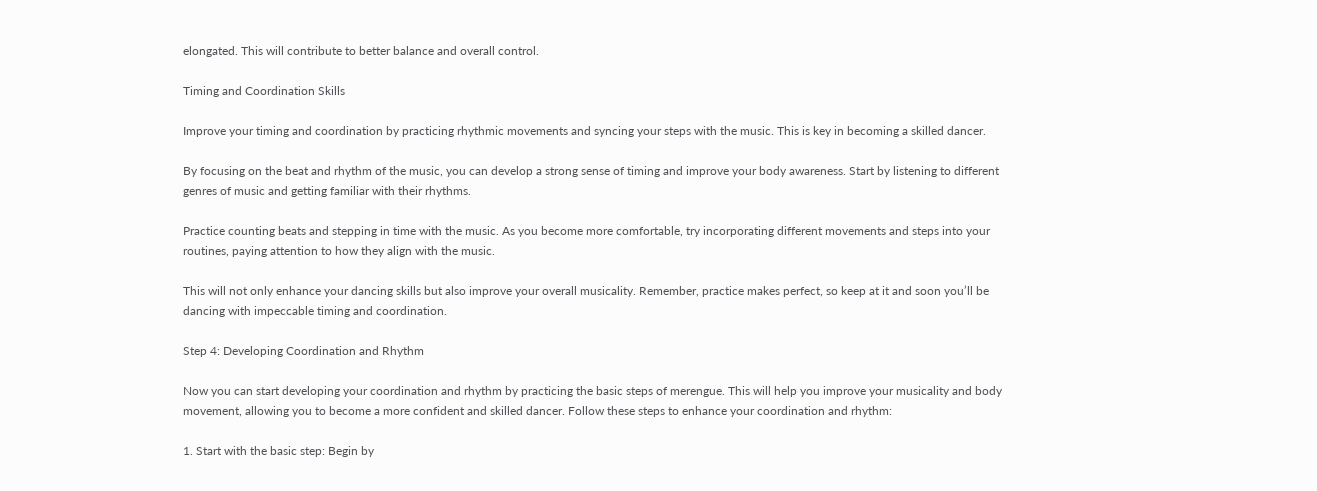elongated. This will contribute to better balance and overall control.

Timing and Coordination Skills

Improve your timing and coordination by practicing rhythmic movements and syncing your steps with the music. This is key in becoming a skilled dancer.

By focusing on the beat and rhythm of the music, you can develop a strong sense of timing and improve your body awareness. Start by listening to different genres of music and getting familiar with their rhythms.

Practice counting beats and stepping in time with the music. As you become more comfortable, try incorporating different movements and steps into your routines, paying attention to how they align with the music.

This will not only enhance your dancing skills but also improve your overall musicality. Remember, practice makes perfect, so keep at it and soon you’ll be dancing with impeccable timing and coordination.

Step 4: Developing Coordination and Rhythm

Now you can start developing your coordination and rhythm by practicing the basic steps of merengue. This will help you improve your musicality and body movement, allowing you to become a more confident and skilled dancer. Follow these steps to enhance your coordination and rhythm:

1. Start with the basic step: Begin by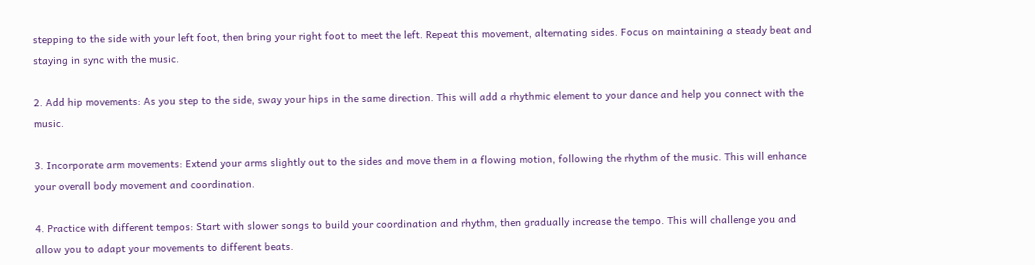stepping to the side with your left foot, then bring your right foot to meet the left. Repeat this movement, alternating sides. Focus on maintaining a steady beat and staying in sync with the music.

2. Add hip movements: As you step to the side, sway your hips in the same direction. This will add a rhythmic element to your dance and help you connect with the music.

3. Incorporate arm movements: Extend your arms slightly out to the sides and move them in a flowing motion, following the rhythm of the music. This will enhance your overall body movement and coordination.

4. Practice with different tempos: Start with slower songs to build your coordination and rhythm, then gradually increase the tempo. This will challenge you and allow you to adapt your movements to different beats.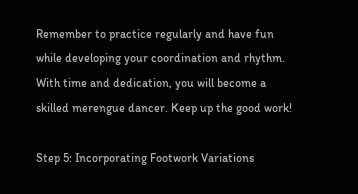Remember to practice regularly and have fun while developing your coordination and rhythm. With time and dedication, you will become a skilled merengue dancer. Keep up the good work!

Step 5: Incorporating Footwork Variations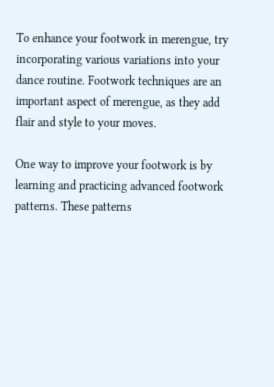To enhance your footwork in merengue, try incorporating various variations into your dance routine. Footwork techniques are an important aspect of merengue, as they add flair and style to your moves.

One way to improve your footwork is by learning and practicing advanced footwork patterns. These patterns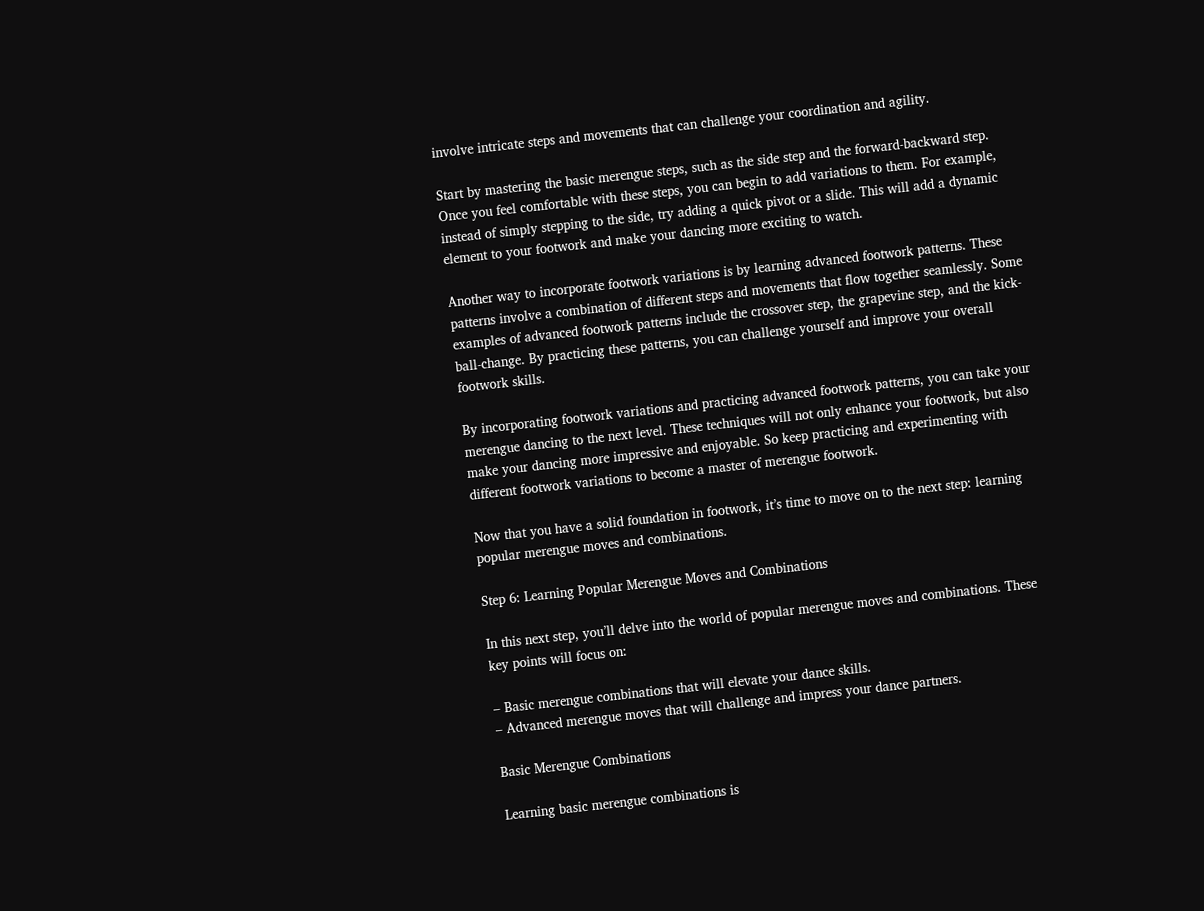involve intricate steps and movements that can challenge your coordination and agility.

Start by mastering the basic merengue steps, such as the side step and the forward-backward step. Once you feel comfortable with these steps, you can begin to add variations to them. For example, instead of simply stepping to the side, try adding a quick pivot or a slide. This will add a dynamic element to your footwork and make your dancing more exciting to watch.

Another way to incorporate footwork variations is by learning advanced footwork patterns. These patterns involve a combination of different steps and movements that flow together seamlessly. Some examples of advanced footwork patterns include the crossover step, the grapevine step, and the kick-ball-change. By practicing these patterns, you can challenge yourself and improve your overall footwork skills.

By incorporating footwork variations and practicing advanced footwork patterns, you can take your merengue dancing to the next level. These techniques will not only enhance your footwork, but also make your dancing more impressive and enjoyable. So keep practicing and experimenting with different footwork variations to become a master of merengue footwork.

Now that you have a solid foundation in footwork, it’s time to move on to the next step: learning popular merengue moves and combinations.

Step 6: Learning Popular Merengue Moves and Combinations

In this next step, you’ll delve into the world of popular merengue moves and combinations. These key points will focus on:

– Basic merengue combinations that will elevate your dance skills.
– Advanced merengue moves that will challenge and impress your dance partners.

Basic Merengue Combinations

Learning basic merengue combinations is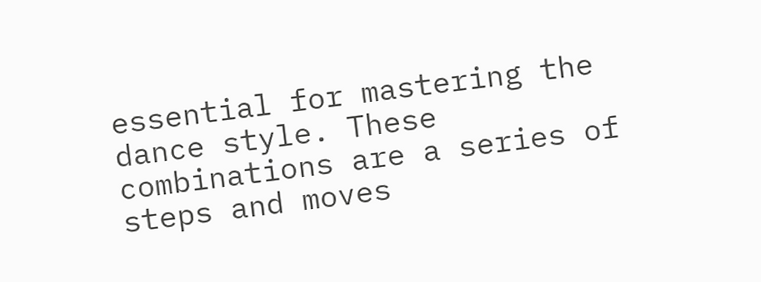essential for mastering the dance style. These combinations are a series of steps and moves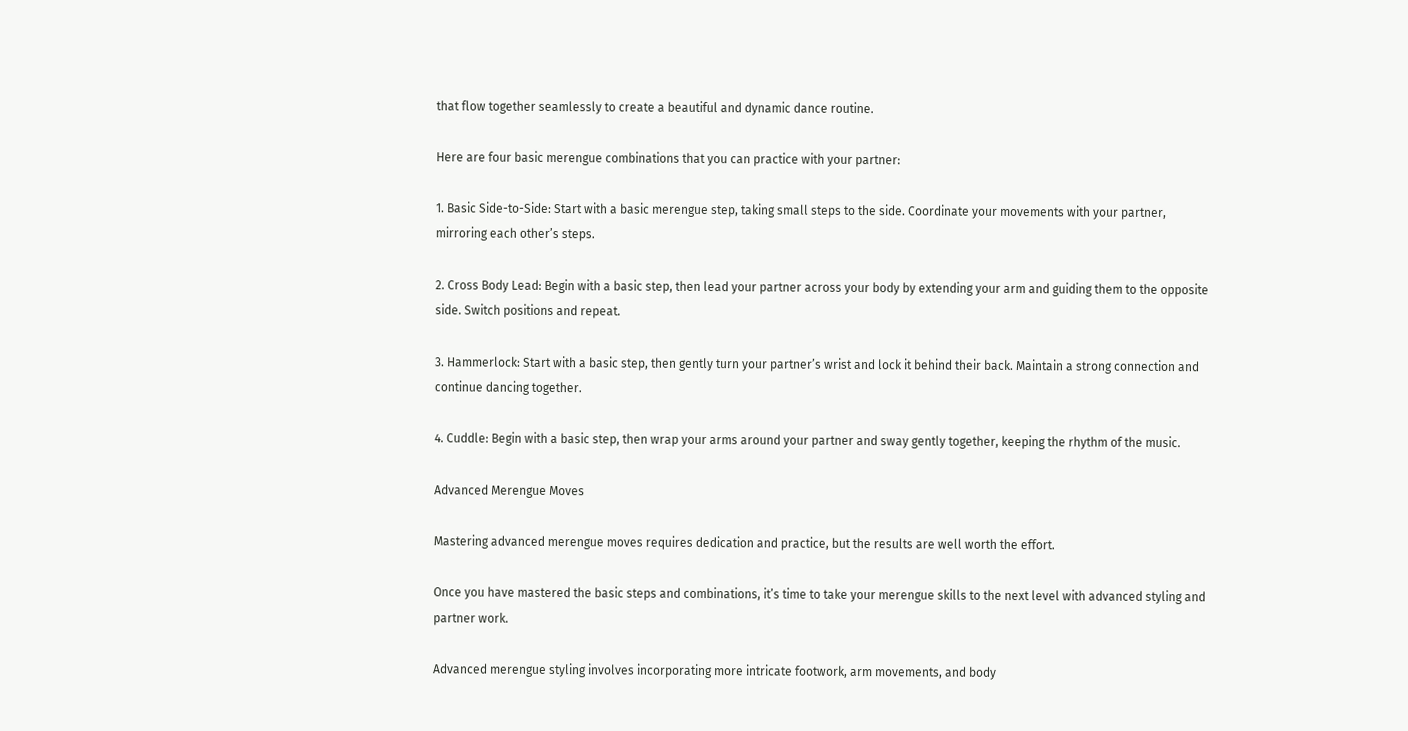that flow together seamlessly to create a beautiful and dynamic dance routine.

Here are four basic merengue combinations that you can practice with your partner:

1. Basic Side-to-Side: Start with a basic merengue step, taking small steps to the side. Coordinate your movements with your partner, mirroring each other’s steps.

2. Cross Body Lead: Begin with a basic step, then lead your partner across your body by extending your arm and guiding them to the opposite side. Switch positions and repeat.

3. Hammerlock: Start with a basic step, then gently turn your partner’s wrist and lock it behind their back. Maintain a strong connection and continue dancing together.

4. Cuddle: Begin with a basic step, then wrap your arms around your partner and sway gently together, keeping the rhythm of the music.

Advanced Merengue Moves

Mastering advanced merengue moves requires dedication and practice, but the results are well worth the effort.

Once you have mastered the basic steps and combinations, it’s time to take your merengue skills to the next level with advanced styling and partner work.

Advanced merengue styling involves incorporating more intricate footwork, arm movements, and body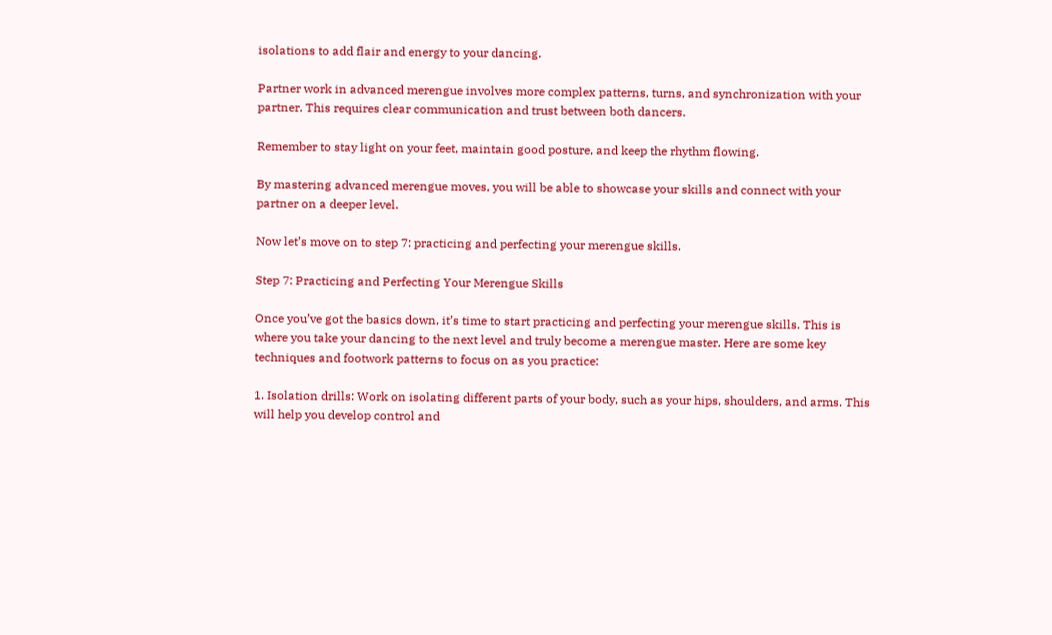isolations to add flair and energy to your dancing.

Partner work in advanced merengue involves more complex patterns, turns, and synchronization with your partner. This requires clear communication and trust between both dancers.

Remember to stay light on your feet, maintain good posture, and keep the rhythm flowing.

By mastering advanced merengue moves, you will be able to showcase your skills and connect with your partner on a deeper level.

Now let’s move on to step 7: practicing and perfecting your merengue skills.

Step 7: Practicing and Perfecting Your Merengue Skills

Once you’ve got the basics down, it’s time to start practicing and perfecting your merengue skills. This is where you take your dancing to the next level and truly become a merengue master. Here are some key techniques and footwork patterns to focus on as you practice:

1. Isolation drills: Work on isolating different parts of your body, such as your hips, shoulders, and arms. This will help you develop control and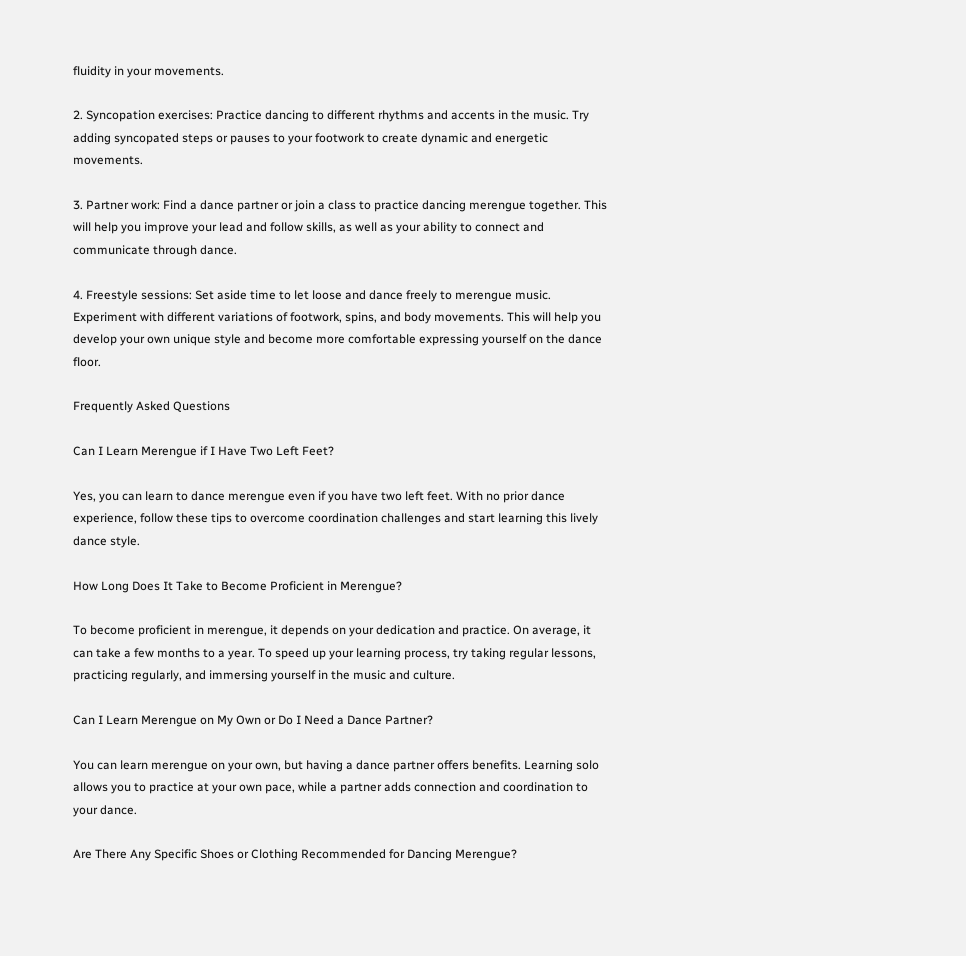fluidity in your movements.

2. Syncopation exercises: Practice dancing to different rhythms and accents in the music. Try adding syncopated steps or pauses to your footwork to create dynamic and energetic movements.

3. Partner work: Find a dance partner or join a class to practice dancing merengue together. This will help you improve your lead and follow skills, as well as your ability to connect and communicate through dance.

4. Freestyle sessions: Set aside time to let loose and dance freely to merengue music. Experiment with different variations of footwork, spins, and body movements. This will help you develop your own unique style and become more comfortable expressing yourself on the dance floor.

Frequently Asked Questions

Can I Learn Merengue if I Have Two Left Feet?

Yes, you can learn to dance merengue even if you have two left feet. With no prior dance experience, follow these tips to overcome coordination challenges and start learning this lively dance style.

How Long Does It Take to Become Proficient in Merengue?

To become proficient in merengue, it depends on your dedication and practice. On average, it can take a few months to a year. To speed up your learning process, try taking regular lessons, practicing regularly, and immersing yourself in the music and culture.

Can I Learn Merengue on My Own or Do I Need a Dance Partner?

You can learn merengue on your own, but having a dance partner offers benefits. Learning solo allows you to practice at your own pace, while a partner adds connection and coordination to your dance.

Are There Any Specific Shoes or Clothing Recommended for Dancing Merengue?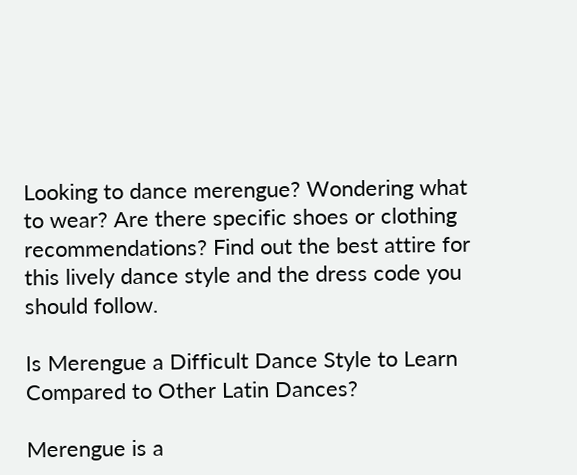Looking to dance merengue? Wondering what to wear? Are there specific shoes or clothing recommendations? Find out the best attire for this lively dance style and the dress code you should follow.

Is Merengue a Difficult Dance Style to Learn Compared to Other Latin Dances?

Merengue is a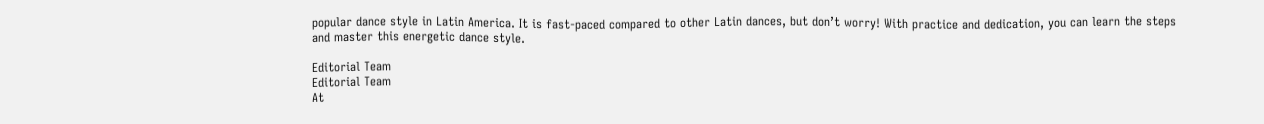popular dance style in Latin America. It is fast-paced compared to other Latin dances, but don’t worry! With practice and dedication, you can learn the steps and master this energetic dance style.

Editorial Team
Editorial Team
At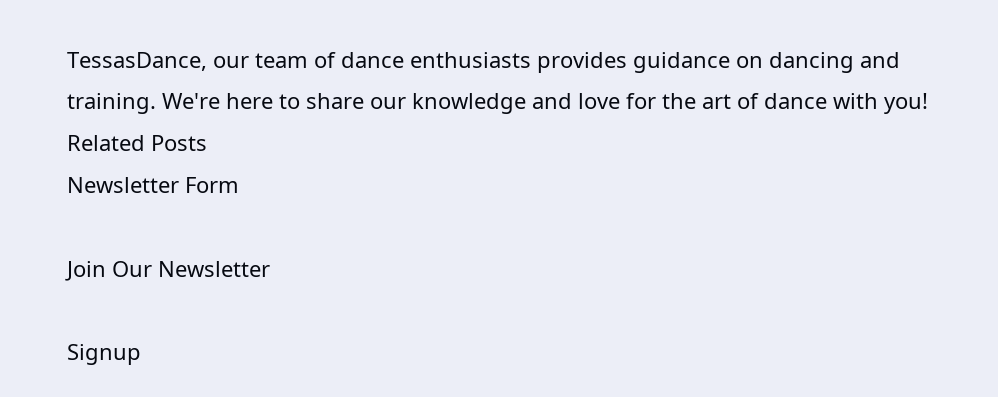TessasDance, our team of dance enthusiasts provides guidance on dancing and training. We're here to share our knowledge and love for the art of dance with you!
Related Posts
Newsletter Form

Join Our Newsletter

Signup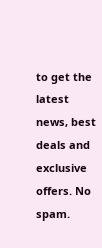to get the latest news, best deals and exclusive offers. No spam.